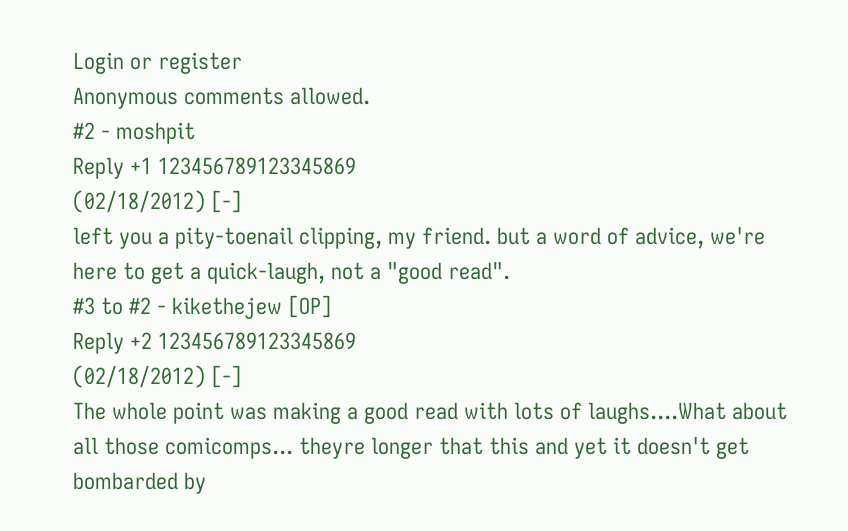Login or register
Anonymous comments allowed.
#2 - moshpit
Reply +1 123456789123345869
(02/18/2012) [-]
left you a pity-toenail clipping, my friend. but a word of advice, we're here to get a quick-laugh, not a "good read".
#3 to #2 - kikethejew [OP]
Reply +2 123456789123345869
(02/18/2012) [-]
The whole point was making a good read with lots of laughs....What about all those comicomps... theyre longer that this and yet it doesn't get bombarded by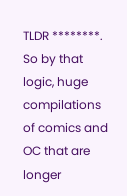TLDR ********. So by that logic, huge compilations of comics and OC that are longer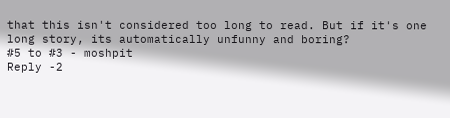that this isn't considered too long to read. But if it's one long story, its automatically unfunny and boring?
#5 to #3 - moshpit
Reply -2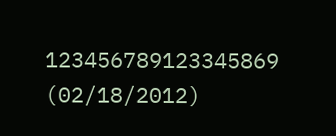123456789123345869
(02/18/2012)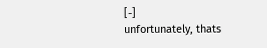[-]
unfortunately, thats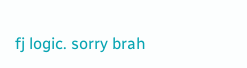fj logic. sorry brah